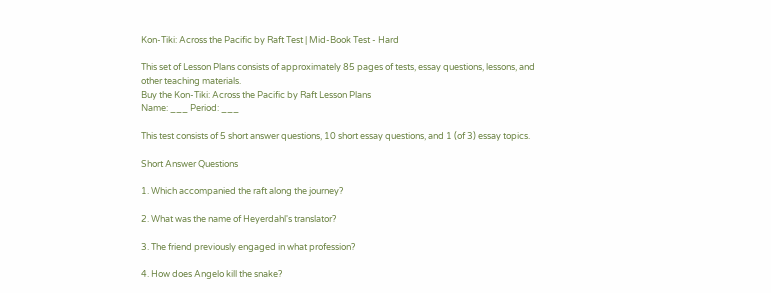Kon-Tiki: Across the Pacific by Raft Test | Mid-Book Test - Hard

This set of Lesson Plans consists of approximately 85 pages of tests, essay questions, lessons, and other teaching materials.
Buy the Kon-Tiki: Across the Pacific by Raft Lesson Plans
Name: ___ Period: ___

This test consists of 5 short answer questions, 10 short essay questions, and 1 (of 3) essay topics.

Short Answer Questions

1. Which accompanied the raft along the journey?

2. What was the name of Heyerdahl's translator?

3. The friend previously engaged in what profession?

4. How does Angelo kill the snake?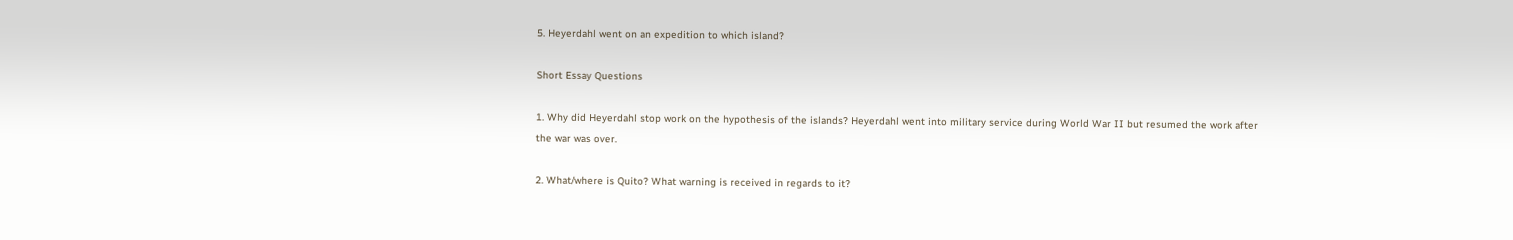5. Heyerdahl went on an expedition to which island?

Short Essay Questions

1. Why did Heyerdahl stop work on the hypothesis of the islands? Heyerdahl went into military service during World War II but resumed the work after the war was over.

2. What/where is Quito? What warning is received in regards to it?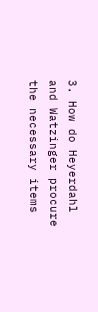3. How do Heyerdahl and Watzinger procure the necessary items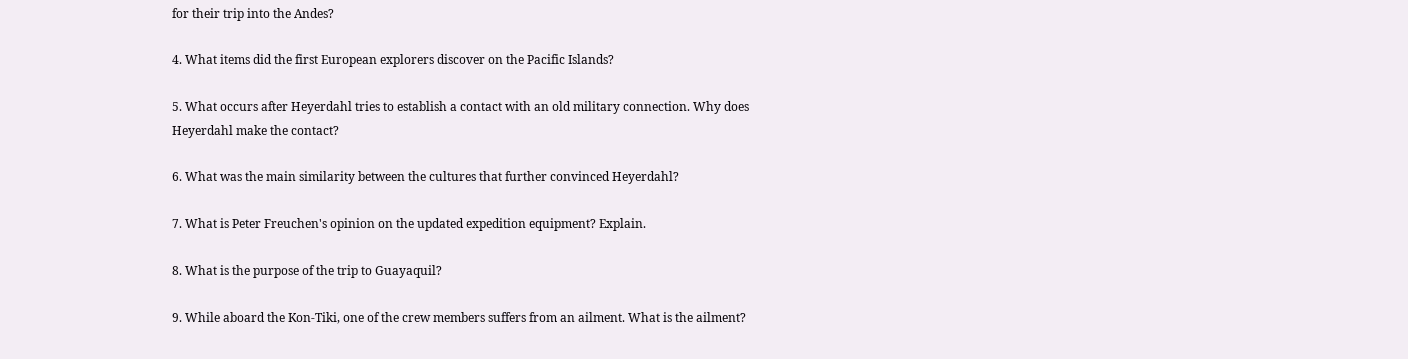for their trip into the Andes?

4. What items did the first European explorers discover on the Pacific Islands?

5. What occurs after Heyerdahl tries to establish a contact with an old military connection. Why does Heyerdahl make the contact?

6. What was the main similarity between the cultures that further convinced Heyerdahl?

7. What is Peter Freuchen's opinion on the updated expedition equipment? Explain.

8. What is the purpose of the trip to Guayaquil?

9. While aboard the Kon-Tiki, one of the crew members suffers from an ailment. What is the ailment?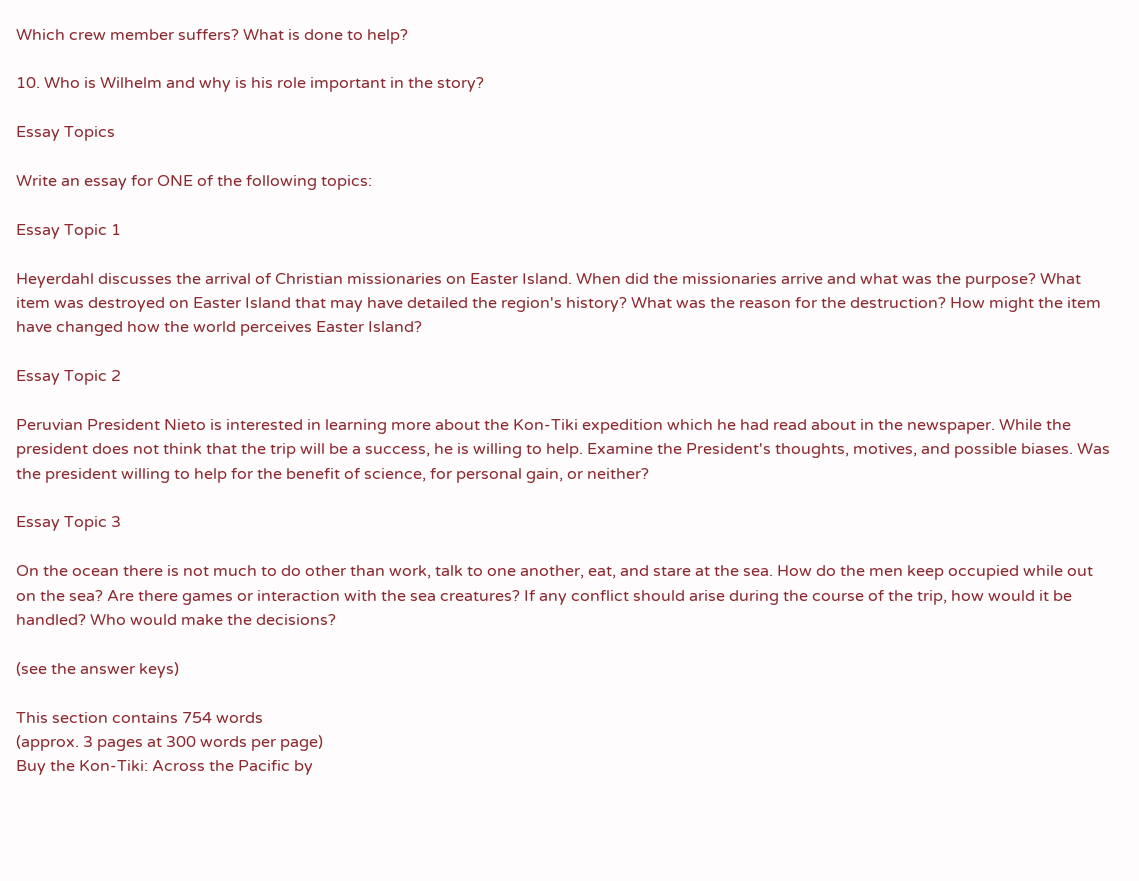Which crew member suffers? What is done to help?

10. Who is Wilhelm and why is his role important in the story?

Essay Topics

Write an essay for ONE of the following topics:

Essay Topic 1

Heyerdahl discusses the arrival of Christian missionaries on Easter Island. When did the missionaries arrive and what was the purpose? What item was destroyed on Easter Island that may have detailed the region's history? What was the reason for the destruction? How might the item have changed how the world perceives Easter Island?

Essay Topic 2

Peruvian President Nieto is interested in learning more about the Kon-Tiki expedition which he had read about in the newspaper. While the president does not think that the trip will be a success, he is willing to help. Examine the President's thoughts, motives, and possible biases. Was the president willing to help for the benefit of science, for personal gain, or neither?

Essay Topic 3

On the ocean there is not much to do other than work, talk to one another, eat, and stare at the sea. How do the men keep occupied while out on the sea? Are there games or interaction with the sea creatures? If any conflict should arise during the course of the trip, how would it be handled? Who would make the decisions?

(see the answer keys)

This section contains 754 words
(approx. 3 pages at 300 words per page)
Buy the Kon-Tiki: Across the Pacific by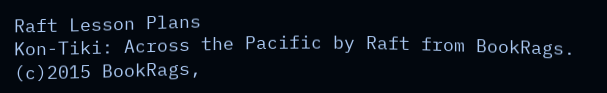Raft Lesson Plans
Kon-Tiki: Across the Pacific by Raft from BookRags. (c)2015 BookRags,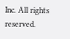Inc. All rights reserved.